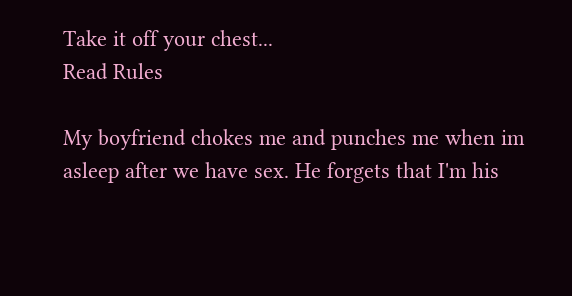Take it off your chest...
Read Rules

My boyfriend chokes me and punches me when im asleep after we have sex. He forgets that I'm his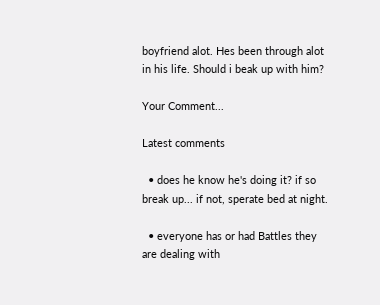boyfriend alot. Hes been through alot in his life. Should i beak up with him?

Your Comment...

Latest comments

  • does he know he's doing it? if so break up... if not, sperate bed at night.

  • everyone has or had Battles they are dealing with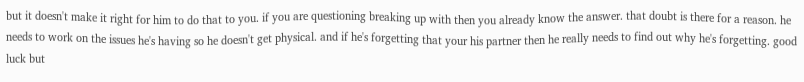but it doesn't make it right for him to do that to you. if you are questioning breaking up with then you already know the answer. that doubt is there for a reason. he needs to work on the issues he's having so he doesn't get physical. and if he's forgetting that your his partner then he really needs to find out why he's forgetting. good luck but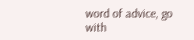word of advice, go with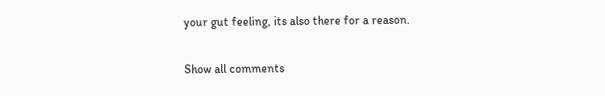your gut feeling, its also there for a reason.

Show all comments